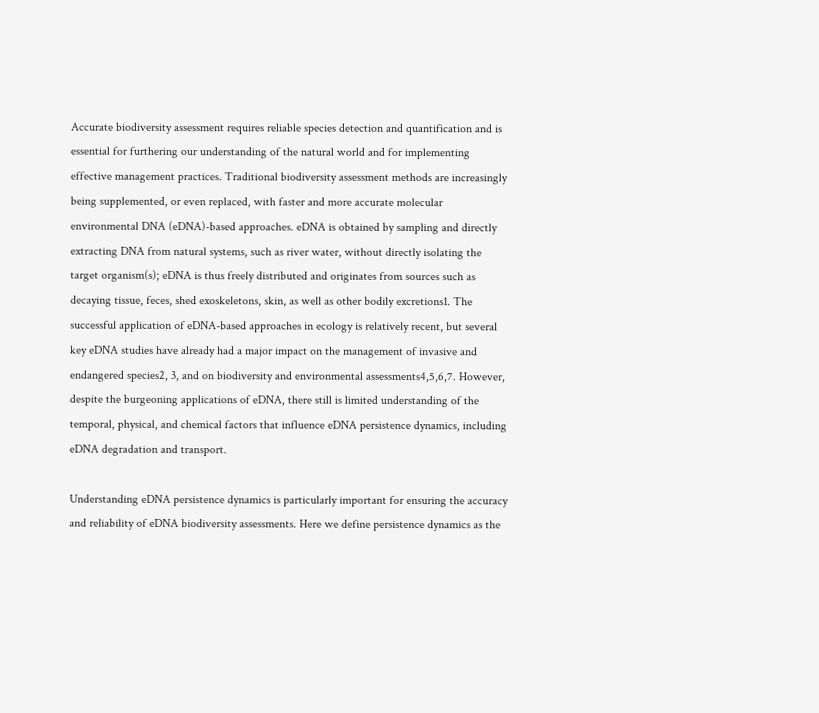Accurate biodiversity assessment requires reliable species detection and quantification and is essential for furthering our understanding of the natural world and for implementing effective management practices. Traditional biodiversity assessment methods are increasingly being supplemented, or even replaced, with faster and more accurate molecular environmental DNA (eDNA)-based approaches. eDNA is obtained by sampling and directly extracting DNA from natural systems, such as river water, without directly isolating the target organism(s); eDNA is thus freely distributed and originates from sources such as decaying tissue, feces, shed exoskeletons, skin, as well as other bodily excretions1. The successful application of eDNA-based approaches in ecology is relatively recent, but several key eDNA studies have already had a major impact on the management of invasive and endangered species2, 3, and on biodiversity and environmental assessments4,5,6,7. However, despite the burgeoning applications of eDNA, there still is limited understanding of the temporal, physical, and chemical factors that influence eDNA persistence dynamics, including eDNA degradation and transport.

Understanding eDNA persistence dynamics is particularly important for ensuring the accuracy and reliability of eDNA biodiversity assessments. Here we define persistence dynamics as the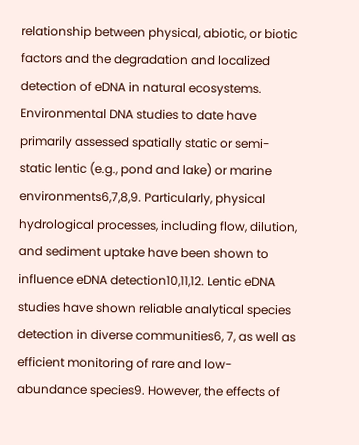relationship between physical, abiotic, or biotic factors and the degradation and localized detection of eDNA in natural ecosystems. Environmental DNA studies to date have primarily assessed spatially static or semi-static lentic (e.g., pond and lake) or marine environments6,7,8,9. Particularly, physical hydrological processes, including flow, dilution, and sediment uptake have been shown to influence eDNA detection10,11,12. Lentic eDNA studies have shown reliable analytical species detection in diverse communities6, 7, as well as efficient monitoring of rare and low-abundance species9. However, the effects of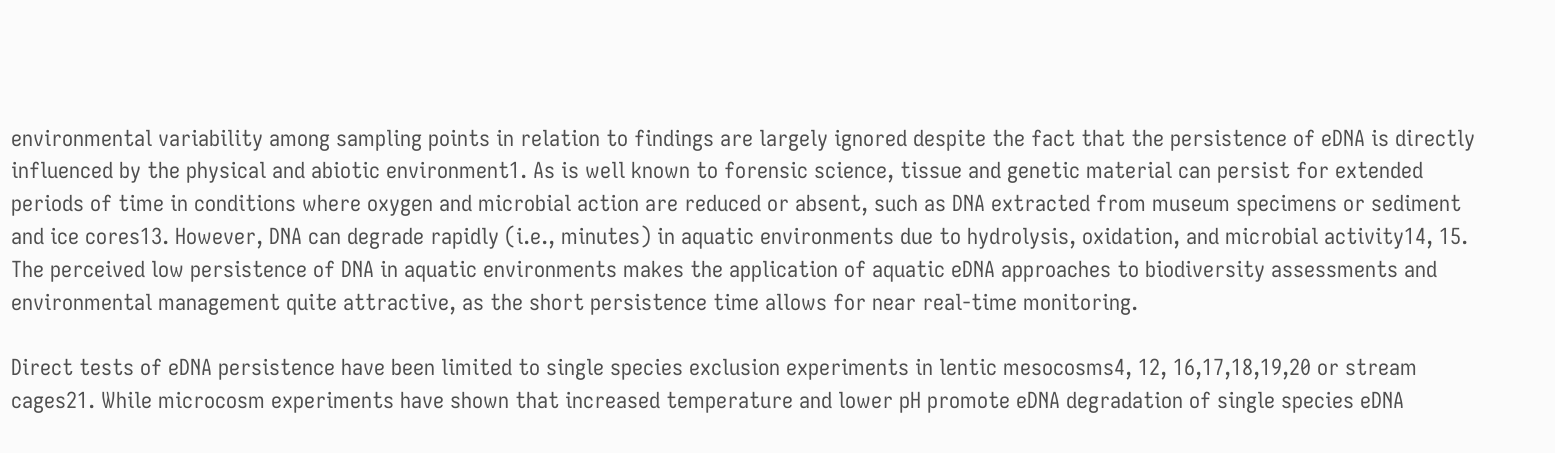environmental variability among sampling points in relation to findings are largely ignored despite the fact that the persistence of eDNA is directly influenced by the physical and abiotic environment1. As is well known to forensic science, tissue and genetic material can persist for extended periods of time in conditions where oxygen and microbial action are reduced or absent, such as DNA extracted from museum specimens or sediment and ice cores13. However, DNA can degrade rapidly (i.e., minutes) in aquatic environments due to hydrolysis, oxidation, and microbial activity14, 15. The perceived low persistence of DNA in aquatic environments makes the application of aquatic eDNA approaches to biodiversity assessments and environmental management quite attractive, as the short persistence time allows for near real-time monitoring.

Direct tests of eDNA persistence have been limited to single species exclusion experiments in lentic mesocosms4, 12, 16,17,18,19,20 or stream cages21. While microcosm experiments have shown that increased temperature and lower pH promote eDNA degradation of single species eDNA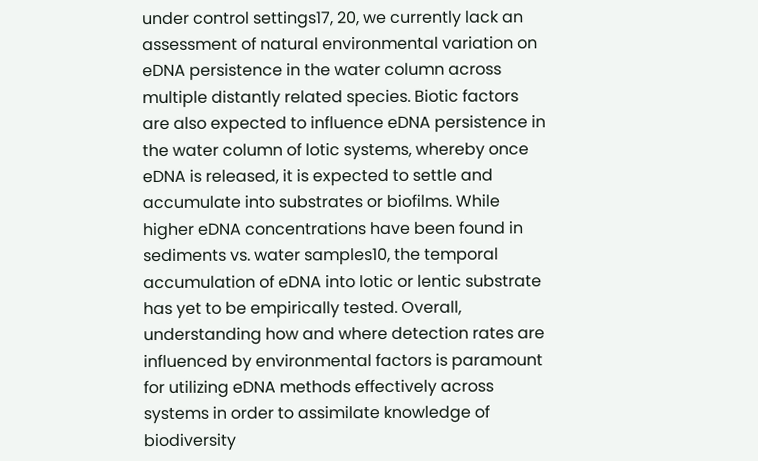under control settings17, 20, we currently lack an assessment of natural environmental variation on eDNA persistence in the water column across multiple distantly related species. Biotic factors are also expected to influence eDNA persistence in the water column of lotic systems, whereby once eDNA is released, it is expected to settle and accumulate into substrates or biofilms. While higher eDNA concentrations have been found in sediments vs. water samples10, the temporal accumulation of eDNA into lotic or lentic substrate has yet to be empirically tested. Overall, understanding how and where detection rates are influenced by environmental factors is paramount for utilizing eDNA methods effectively across systems in order to assimilate knowledge of biodiversity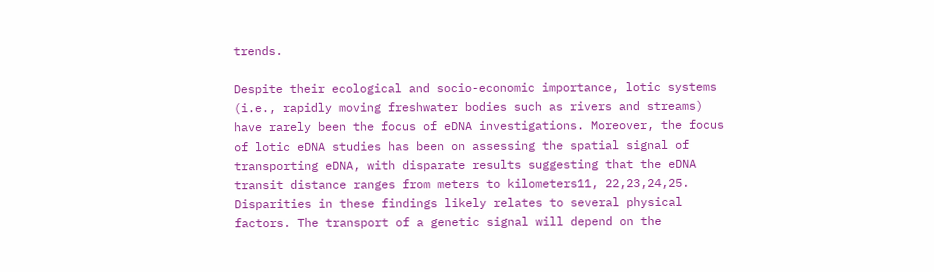trends.

Despite their ecological and socio-economic importance, lotic systems (i.e., rapidly moving freshwater bodies such as rivers and streams) have rarely been the focus of eDNA investigations. Moreover, the focus of lotic eDNA studies has been on assessing the spatial signal of transporting eDNA, with disparate results suggesting that the eDNA transit distance ranges from meters to kilometers11, 22,23,24,25. Disparities in these findings likely relates to several physical factors. The transport of a genetic signal will depend on the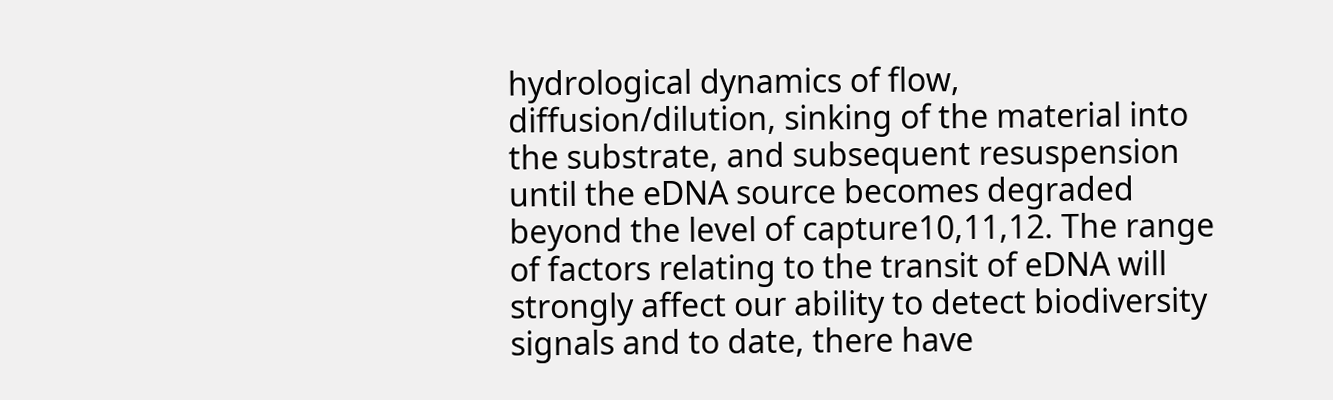hydrological dynamics of flow, diffusion/dilution, sinking of the material into the substrate, and subsequent resuspension until the eDNA source becomes degraded beyond the level of capture10,11,12. The range of factors relating to the transit of eDNA will strongly affect our ability to detect biodiversity signals and to date, there have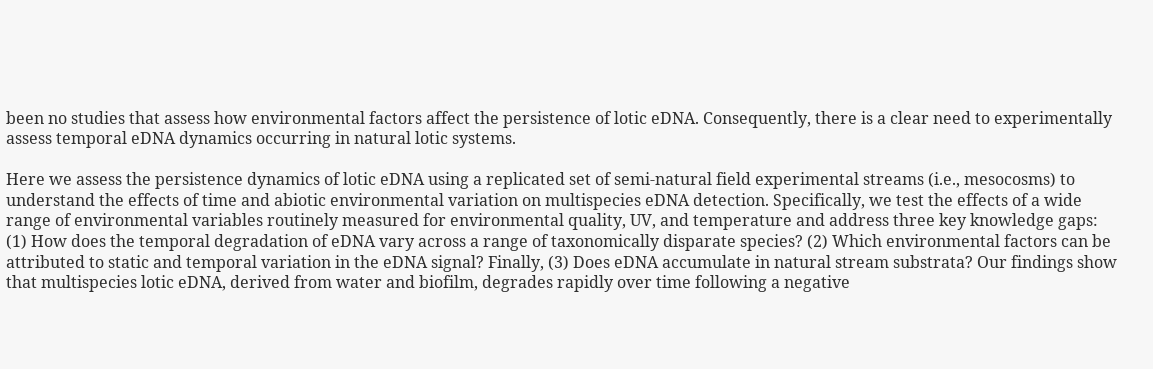been no studies that assess how environmental factors affect the persistence of lotic eDNA. Consequently, there is a clear need to experimentally assess temporal eDNA dynamics occurring in natural lotic systems.

Here we assess the persistence dynamics of lotic eDNA using a replicated set of semi-natural field experimental streams (i.e., mesocosms) to understand the effects of time and abiotic environmental variation on multispecies eDNA detection. Specifically, we test the effects of a wide range of environmental variables routinely measured for environmental quality, UV, and temperature and address three key knowledge gaps: (1) How does the temporal degradation of eDNA vary across a range of taxonomically disparate species? (2) Which environmental factors can be attributed to static and temporal variation in the eDNA signal? Finally, (3) Does eDNA accumulate in natural stream substrata? Our findings show that multispecies lotic eDNA, derived from water and biofilm, degrades rapidly over time following a negative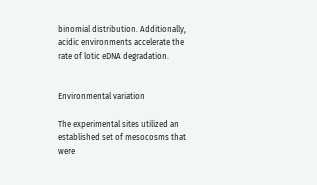binomial distribution. Additionally, acidic environments accelerate the rate of lotic eDNA degradation.


Environmental variation

The experimental sites utilized an established set of mesocosms that were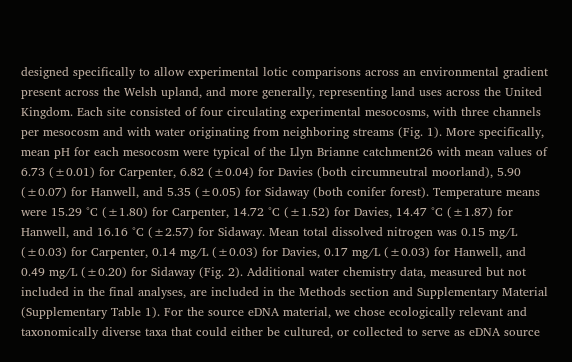designed specifically to allow experimental lotic comparisons across an environmental gradient present across the Welsh upland, and more generally, representing land uses across the United Kingdom. Each site consisted of four circulating experimental mesocosms, with three channels per mesocosm and with water originating from neighboring streams (Fig. 1). More specifically, mean pH for each mesocosm were typical of the Llyn Brianne catchment26 with mean values of 6.73 (±0.01) for Carpenter, 6.82 (±0.04) for Davies (both circumneutral moorland), 5.90 (±0.07) for Hanwell, and 5.35 (±0.05) for Sidaway (both conifer forest). Temperature means were 15.29 °C (±1.80) for Carpenter, 14.72 °C (±1.52) for Davies, 14.47 °C (±1.87) for Hanwell, and 16.16 °C (±2.57) for Sidaway. Mean total dissolved nitrogen was 0.15 mg/L (±0.03) for Carpenter, 0.14 mg/L (±0.03) for Davies, 0.17 mg/L (±0.03) for Hanwell, and 0.49 mg/L (±0.20) for Sidaway (Fig. 2). Additional water chemistry data, measured but not included in the final analyses, are included in the Methods section and Supplementary Material (Supplementary Table 1). For the source eDNA material, we chose ecologically relevant and taxonomically diverse taxa that could either be cultured, or collected to serve as eDNA source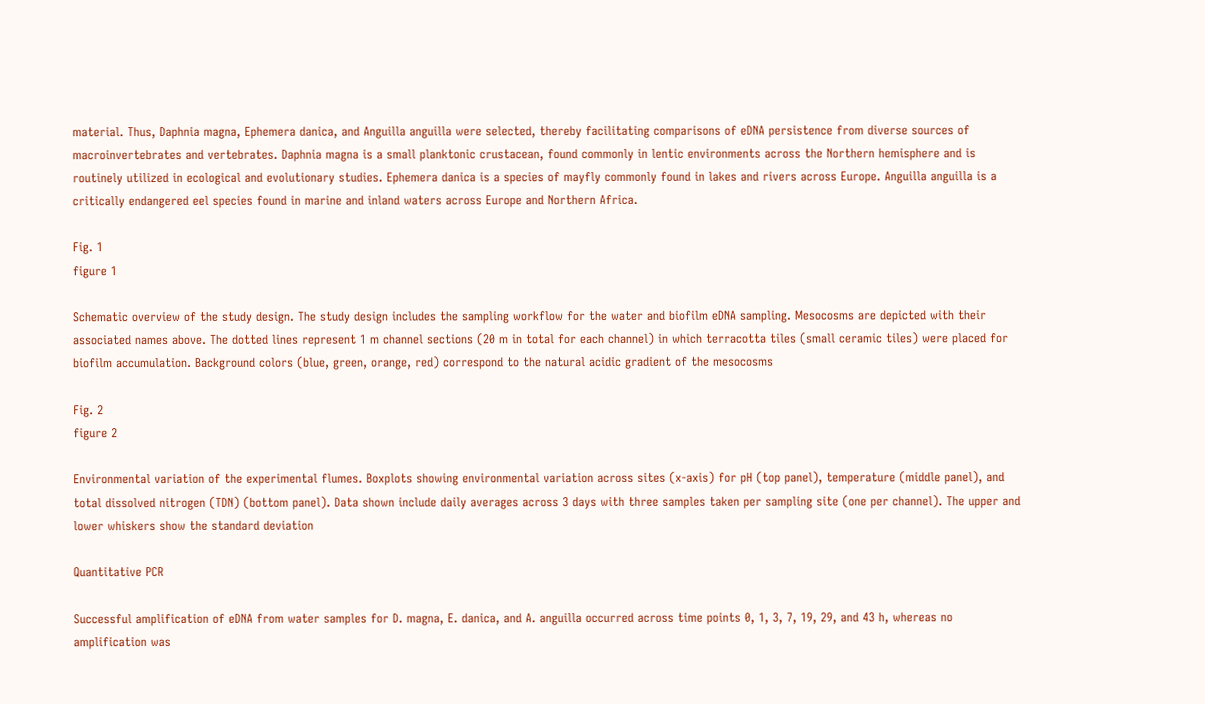material. Thus, Daphnia magna, Ephemera danica, and Anguilla anguilla were selected, thereby facilitating comparisons of eDNA persistence from diverse sources of macroinvertebrates and vertebrates. Daphnia magna is a small planktonic crustacean, found commonly in lentic environments across the Northern hemisphere and is routinely utilized in ecological and evolutionary studies. Ephemera danica is a species of mayfly commonly found in lakes and rivers across Europe. Anguilla anguilla is a critically endangered eel species found in marine and inland waters across Europe and Northern Africa.

Fig. 1
figure 1

Schematic overview of the study design. The study design includes the sampling workflow for the water and biofilm eDNA sampling. Mesocosms are depicted with their associated names above. The dotted lines represent 1 m channel sections (20 m in total for each channel) in which terracotta tiles (small ceramic tiles) were placed for biofilm accumulation. Background colors (blue, green, orange, red) correspond to the natural acidic gradient of the mesocosms

Fig. 2
figure 2

Environmental variation of the experimental flumes. Boxplots showing environmental variation across sites (x-axis) for pH (top panel), temperature (middle panel), and total dissolved nitrogen (TDN) (bottom panel). Data shown include daily averages across 3 days with three samples taken per sampling site (one per channel). The upper and lower whiskers show the standard deviation

Quantitative PCR

Successful amplification of eDNA from water samples for D. magna, E. danica, and A. anguilla occurred across time points 0, 1, 3, 7, 19, 29, and 43 h, whereas no amplification was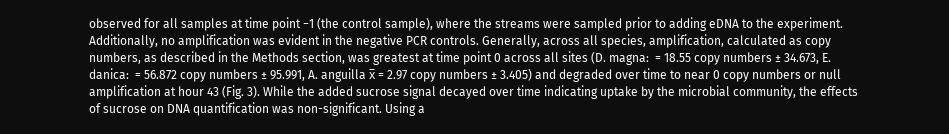observed for all samples at time point −1 (the control sample), where the streams were sampled prior to adding eDNA to the experiment. Additionally, no amplification was evident in the negative PCR controls. Generally, across all species, amplification, calculated as copy numbers, as described in the Methods section, was greatest at time point 0 across all sites (D. magna:  = 18.55 copy numbers ± 34.673, E. danica:  = 56.872 copy numbers ± 95.991, A. anguilla x̅ = 2.97 copy numbers ± 3.405) and degraded over time to near 0 copy numbers or null amplification at hour 43 (Fig. 3). While the added sucrose signal decayed over time indicating uptake by the microbial community, the effects of sucrose on DNA quantification was non-significant. Using a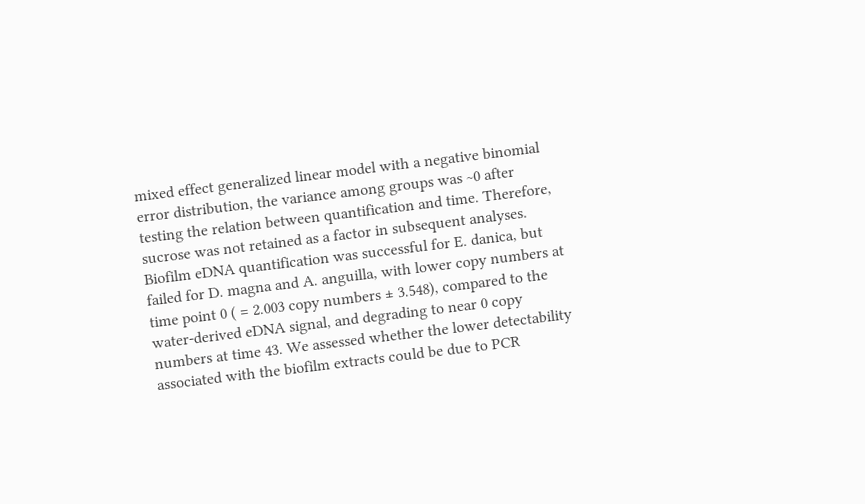mixed effect generalized linear model with a negative binomial error distribution, the variance among groups was ~0 after testing the relation between quantification and time. Therefore, sucrose was not retained as a factor in subsequent analyses. Biofilm eDNA quantification was successful for E. danica, but failed for D. magna and A. anguilla, with lower copy numbers at time point 0 ( = 2.003 copy numbers ± 3.548), compared to the water-derived eDNA signal, and degrading to near 0 copy numbers at time 43. We assessed whether the lower detectability associated with the biofilm extracts could be due to PCR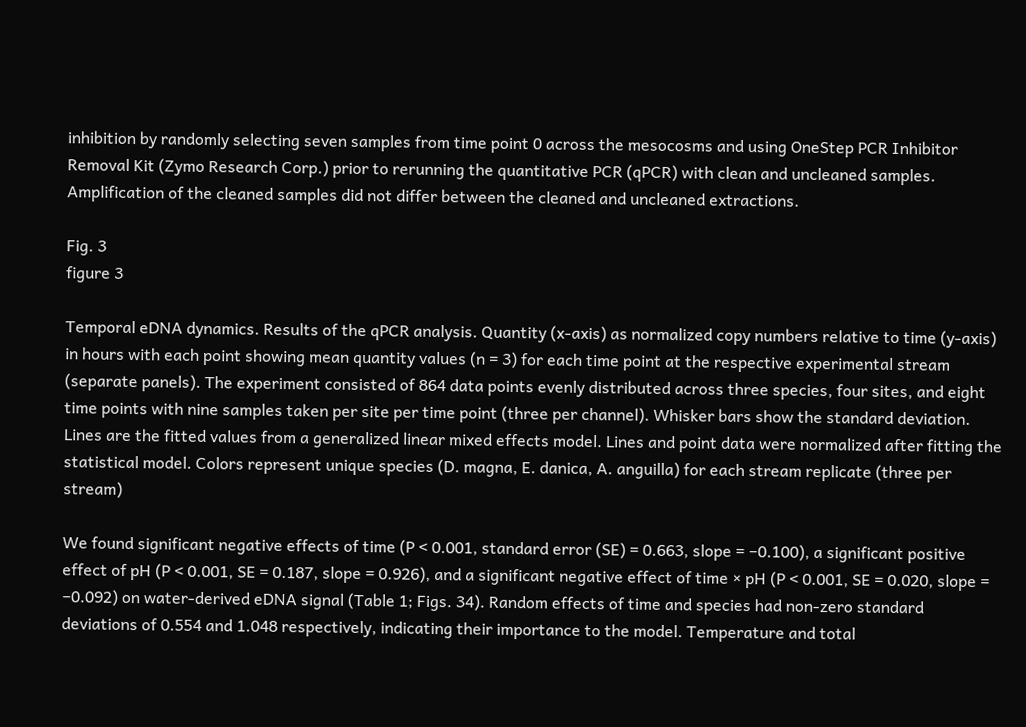inhibition by randomly selecting seven samples from time point 0 across the mesocosms and using OneStep PCR Inhibitor Removal Kit (Zymo Research Corp.) prior to rerunning the quantitative PCR (qPCR) with clean and uncleaned samples. Amplification of the cleaned samples did not differ between the cleaned and uncleaned extractions.

Fig. 3
figure 3

Temporal eDNA dynamics. Results of the qPCR analysis. Quantity (x-axis) as normalized copy numbers relative to time (y-axis) in hours with each point showing mean quantity values (n = 3) for each time point at the respective experimental stream (separate panels). The experiment consisted of 864 data points evenly distributed across three species, four sites, and eight time points with nine samples taken per site per time point (three per channel). Whisker bars show the standard deviation. Lines are the fitted values from a generalized linear mixed effects model. Lines and point data were normalized after fitting the statistical model. Colors represent unique species (D. magna, E. danica, A. anguilla) for each stream replicate (three per stream)

We found significant negative effects of time (P < 0.001, standard error (SE) = 0.663, slope = −0.100), a significant positive effect of pH (P < 0.001, SE = 0.187, slope = 0.926), and a significant negative effect of time × pH (P < 0.001, SE = 0.020, slope = −0.092) on water-derived eDNA signal (Table 1; Figs. 34). Random effects of time and species had non-zero standard deviations of 0.554 and 1.048 respectively, indicating their importance to the model. Temperature and total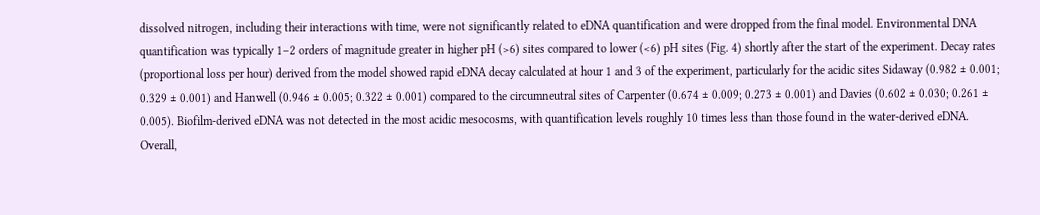dissolved nitrogen, including their interactions with time, were not significantly related to eDNA quantification and were dropped from the final model. Environmental DNA quantification was typically 1–2 orders of magnitude greater in higher pH (>6) sites compared to lower (<6) pH sites (Fig. 4) shortly after the start of the experiment. Decay rates (proportional loss per hour) derived from the model showed rapid eDNA decay calculated at hour 1 and 3 of the experiment, particularly for the acidic sites Sidaway (0.982 ± 0.001; 0.329 ± 0.001) and Hanwell (0.946 ± 0.005; 0.322 ± 0.001) compared to the circumneutral sites of Carpenter (0.674 ± 0.009; 0.273 ± 0.001) and Davies (0.602 ± 0.030; 0.261 ± 0.005). Biofilm-derived eDNA was not detected in the most acidic mesocosms, with quantification levels roughly 10 times less than those found in the water-derived eDNA. Overall,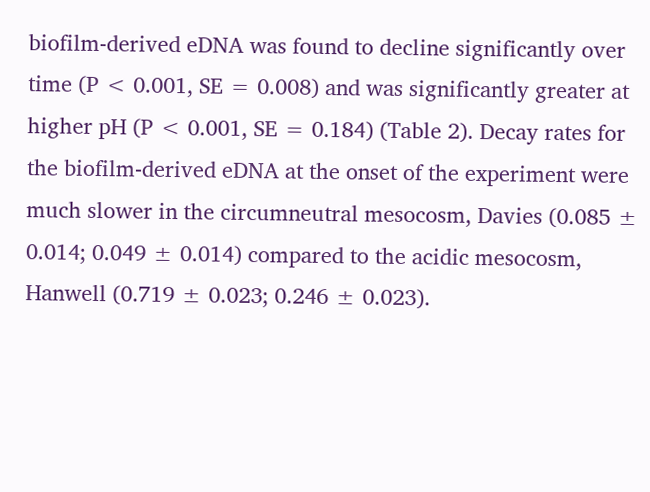biofilm-derived eDNA was found to decline significantly over time (P < 0.001, SE = 0.008) and was significantly greater at higher pH (P < 0.001, SE = 0.184) (Table 2). Decay rates for the biofilm-derived eDNA at the onset of the experiment were much slower in the circumneutral mesocosm, Davies (0.085 ± 0.014; 0.049 ± 0.014) compared to the acidic mesocosm, Hanwell (0.719 ± 0.023; 0.246 ± 0.023).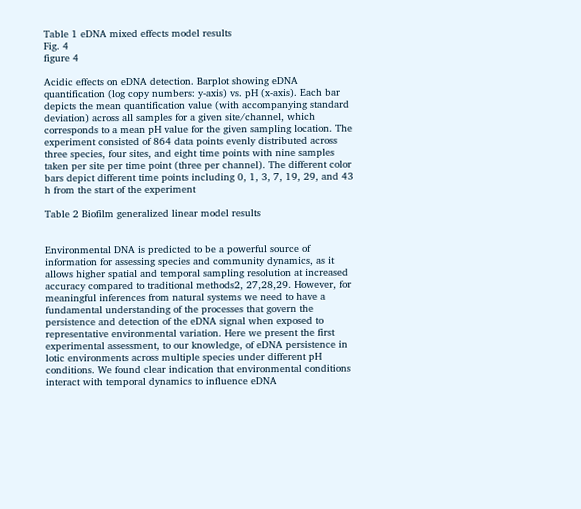Table 1 eDNA mixed effects model results
Fig. 4
figure 4

Acidic effects on eDNA detection. Barplot showing eDNA quantification (log copy numbers: y-axis) vs. pH (x-axis). Each bar depicts the mean quantification value (with accompanying standard deviation) across all samples for a given site/channel, which corresponds to a mean pH value for the given sampling location. The experiment consisted of 864 data points evenly distributed across three species, four sites, and eight time points with nine samples taken per site per time point (three per channel). The different color bars depict different time points including 0, 1, 3, 7, 19, 29, and 43 h from the start of the experiment

Table 2 Biofilm generalized linear model results


Environmental DNA is predicted to be a powerful source of information for assessing species and community dynamics, as it allows higher spatial and temporal sampling resolution at increased accuracy compared to traditional methods2, 27,28,29. However, for meaningful inferences from natural systems we need to have a fundamental understanding of the processes that govern the persistence and detection of the eDNA signal when exposed to representative environmental variation. Here we present the first experimental assessment, to our knowledge, of eDNA persistence in lotic environments across multiple species under different pH conditions. We found clear indication that environmental conditions interact with temporal dynamics to influence eDNA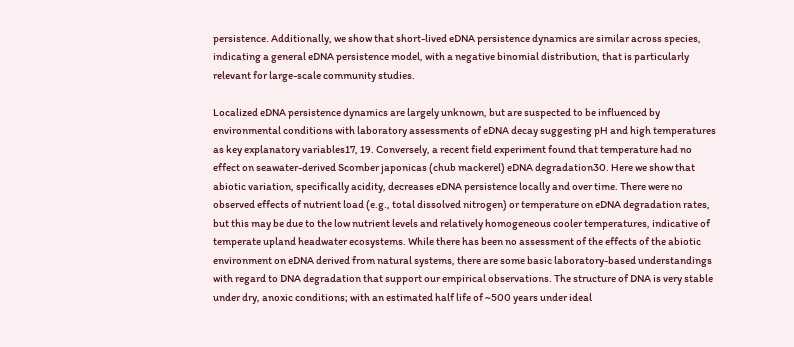persistence. Additionally, we show that short-lived eDNA persistence dynamics are similar across species, indicating a general eDNA persistence model, with a negative binomial distribution, that is particularly relevant for large-scale community studies.

Localized eDNA persistence dynamics are largely unknown, but are suspected to be influenced by environmental conditions with laboratory assessments of eDNA decay suggesting pH and high temperatures as key explanatory variables17, 19. Conversely, a recent field experiment found that temperature had no effect on seawater-derived Scomber japonicas (chub mackerel) eDNA degradation30. Here we show that abiotic variation, specifically acidity, decreases eDNA persistence locally and over time. There were no observed effects of nutrient load (e.g., total dissolved nitrogen) or temperature on eDNA degradation rates, but this may be due to the low nutrient levels and relatively homogeneous cooler temperatures, indicative of temperate upland headwater ecosystems. While there has been no assessment of the effects of the abiotic environment on eDNA derived from natural systems, there are some basic laboratory-based understandings with regard to DNA degradation that support our empirical observations. The structure of DNA is very stable under dry, anoxic conditions; with an estimated half life of ~500 years under ideal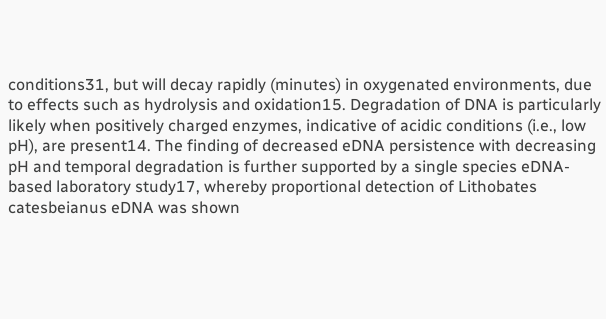conditions31, but will decay rapidly (minutes) in oxygenated environments, due to effects such as hydrolysis and oxidation15. Degradation of DNA is particularly likely when positively charged enzymes, indicative of acidic conditions (i.e., low pH), are present14. The finding of decreased eDNA persistence with decreasing pH and temporal degradation is further supported by a single species eDNA-based laboratory study17, whereby proportional detection of Lithobates catesbeianus eDNA was shown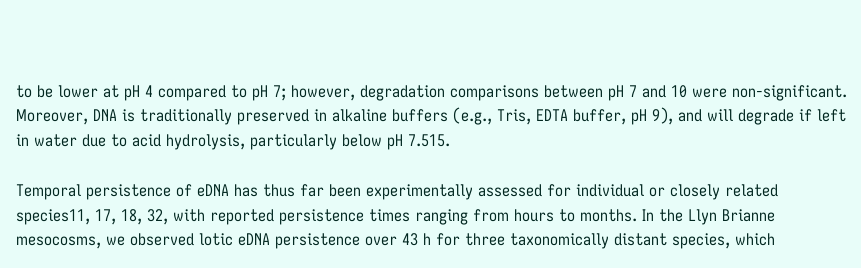to be lower at pH 4 compared to pH 7; however, degradation comparisons between pH 7 and 10 were non-significant. Moreover, DNA is traditionally preserved in alkaline buffers (e.g., Tris, EDTA buffer, pH 9), and will degrade if left in water due to acid hydrolysis, particularly below pH 7.515.

Temporal persistence of eDNA has thus far been experimentally assessed for individual or closely related species11, 17, 18, 32, with reported persistence times ranging from hours to months. In the Llyn Brianne mesocosms, we observed lotic eDNA persistence over 43 h for three taxonomically distant species, which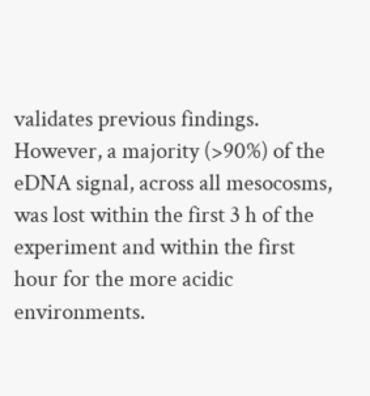validates previous findings. However, a majority (>90%) of the eDNA signal, across all mesocosms, was lost within the first 3 h of the experiment and within the first hour for the more acidic environments.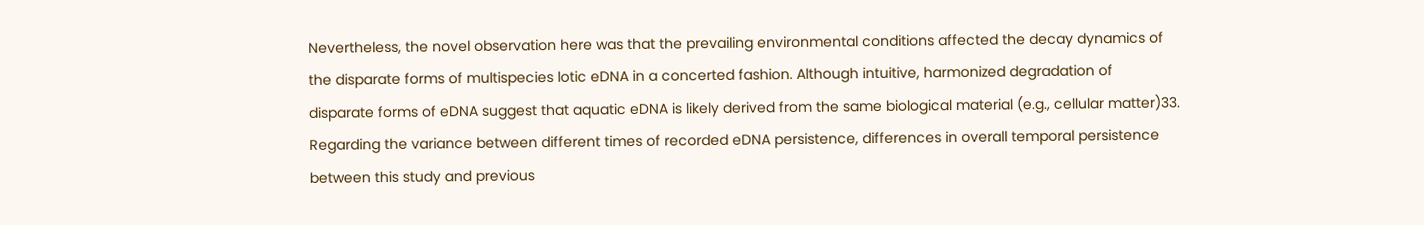Nevertheless, the novel observation here was that the prevailing environmental conditions affected the decay dynamics of the disparate forms of multispecies lotic eDNA in a concerted fashion. Although intuitive, harmonized degradation of disparate forms of eDNA suggest that aquatic eDNA is likely derived from the same biological material (e.g., cellular matter)33. Regarding the variance between different times of recorded eDNA persistence, differences in overall temporal persistence between this study and previous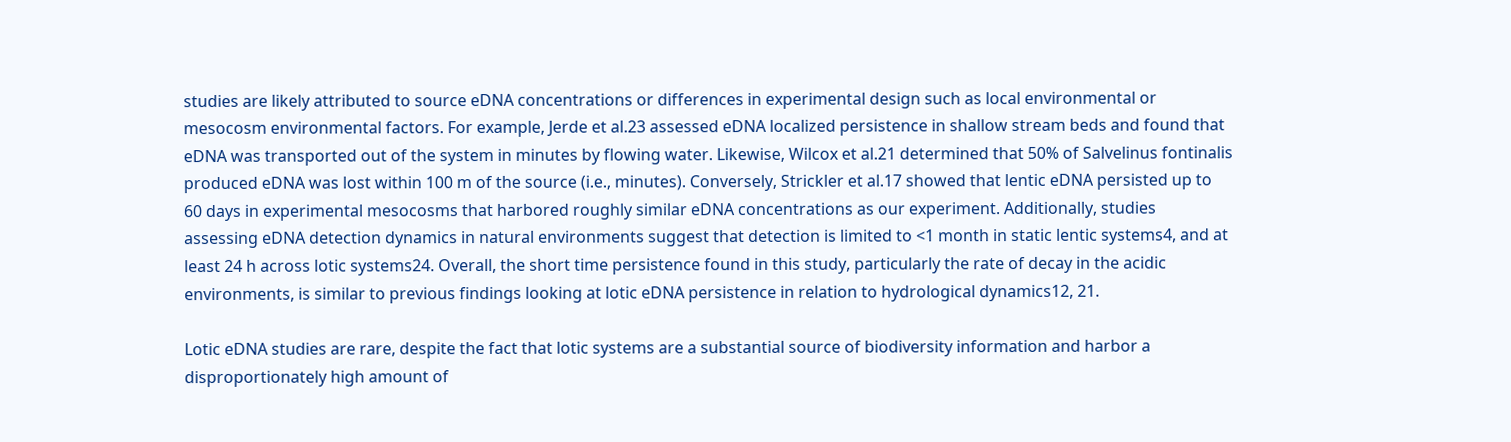studies are likely attributed to source eDNA concentrations or differences in experimental design such as local environmental or mesocosm environmental factors. For example, Jerde et al.23 assessed eDNA localized persistence in shallow stream beds and found that eDNA was transported out of the system in minutes by flowing water. Likewise, Wilcox et al.21 determined that 50% of Salvelinus fontinalis produced eDNA was lost within 100 m of the source (i.e., minutes). Conversely, Strickler et al.17 showed that lentic eDNA persisted up to 60 days in experimental mesocosms that harbored roughly similar eDNA concentrations as our experiment. Additionally, studies assessing eDNA detection dynamics in natural environments suggest that detection is limited to <1 month in static lentic systems4, and at least 24 h across lotic systems24. Overall, the short time persistence found in this study, particularly the rate of decay in the acidic environments, is similar to previous findings looking at lotic eDNA persistence in relation to hydrological dynamics12, 21.

Lotic eDNA studies are rare, despite the fact that lotic systems are a substantial source of biodiversity information and harbor a disproportionately high amount of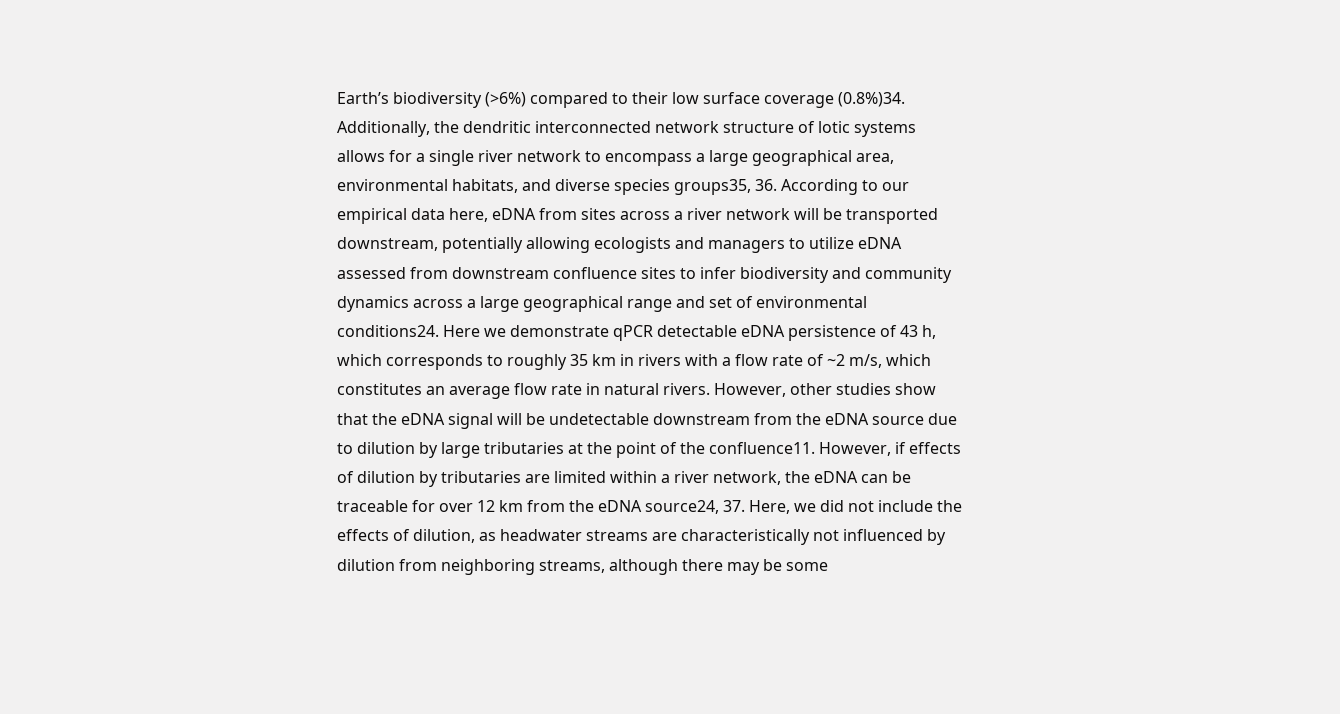Earth’s biodiversity (>6%) compared to their low surface coverage (0.8%)34. Additionally, the dendritic interconnected network structure of lotic systems allows for a single river network to encompass a large geographical area, environmental habitats, and diverse species groups35, 36. According to our empirical data here, eDNA from sites across a river network will be transported downstream, potentially allowing ecologists and managers to utilize eDNA assessed from downstream confluence sites to infer biodiversity and community dynamics across a large geographical range and set of environmental conditions24. Here we demonstrate qPCR detectable eDNA persistence of 43 h, which corresponds to roughly 35 km in rivers with a flow rate of ~2 m/s, which constitutes an average flow rate in natural rivers. However, other studies show that the eDNA signal will be undetectable downstream from the eDNA source due to dilution by large tributaries at the point of the confluence11. However, if effects of dilution by tributaries are limited within a river network, the eDNA can be traceable for over 12 km from the eDNA source24, 37. Here, we did not include the effects of dilution, as headwater streams are characteristically not influenced by dilution from neighboring streams, although there may be some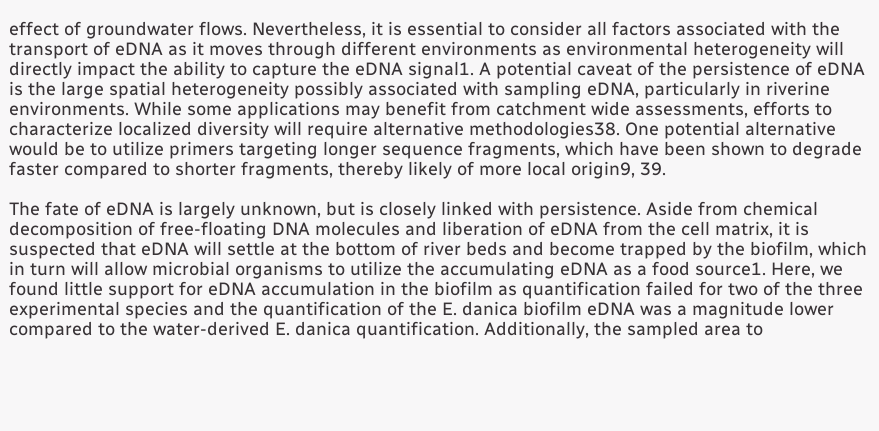effect of groundwater flows. Nevertheless, it is essential to consider all factors associated with the transport of eDNA as it moves through different environments as environmental heterogeneity will directly impact the ability to capture the eDNA signal1. A potential caveat of the persistence of eDNA is the large spatial heterogeneity possibly associated with sampling eDNA, particularly in riverine environments. While some applications may benefit from catchment wide assessments, efforts to characterize localized diversity will require alternative methodologies38. One potential alternative would be to utilize primers targeting longer sequence fragments, which have been shown to degrade faster compared to shorter fragments, thereby likely of more local origin9, 39.

The fate of eDNA is largely unknown, but is closely linked with persistence. Aside from chemical decomposition of free-floating DNA molecules and liberation of eDNA from the cell matrix, it is suspected that eDNA will settle at the bottom of river beds and become trapped by the biofilm, which in turn will allow microbial organisms to utilize the accumulating eDNA as a food source1. Here, we found little support for eDNA accumulation in the biofilm as quantification failed for two of the three experimental species and the quantification of the E. danica biofilm eDNA was a magnitude lower compared to the water-derived E. danica quantification. Additionally, the sampled area to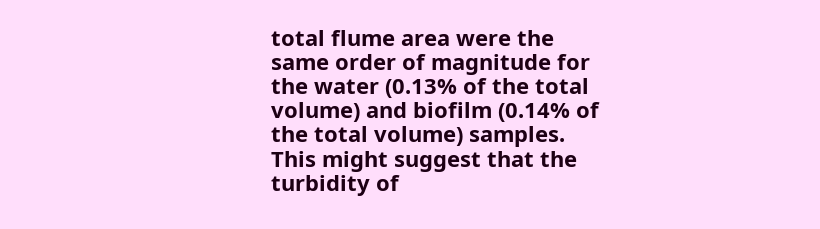total flume area were the same order of magnitude for the water (0.13% of the total volume) and biofilm (0.14% of the total volume) samples. This might suggest that the turbidity of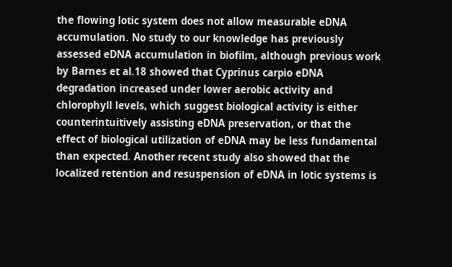the flowing lotic system does not allow measurable eDNA accumulation. No study to our knowledge has previously assessed eDNA accumulation in biofilm, although previous work by Barnes et al.18 showed that Cyprinus carpio eDNA degradation increased under lower aerobic activity and chlorophyll levels, which suggest biological activity is either counterintuitively assisting eDNA preservation, or that the effect of biological utilization of eDNA may be less fundamental than expected. Another recent study also showed that the localized retention and resuspension of eDNA in lotic systems is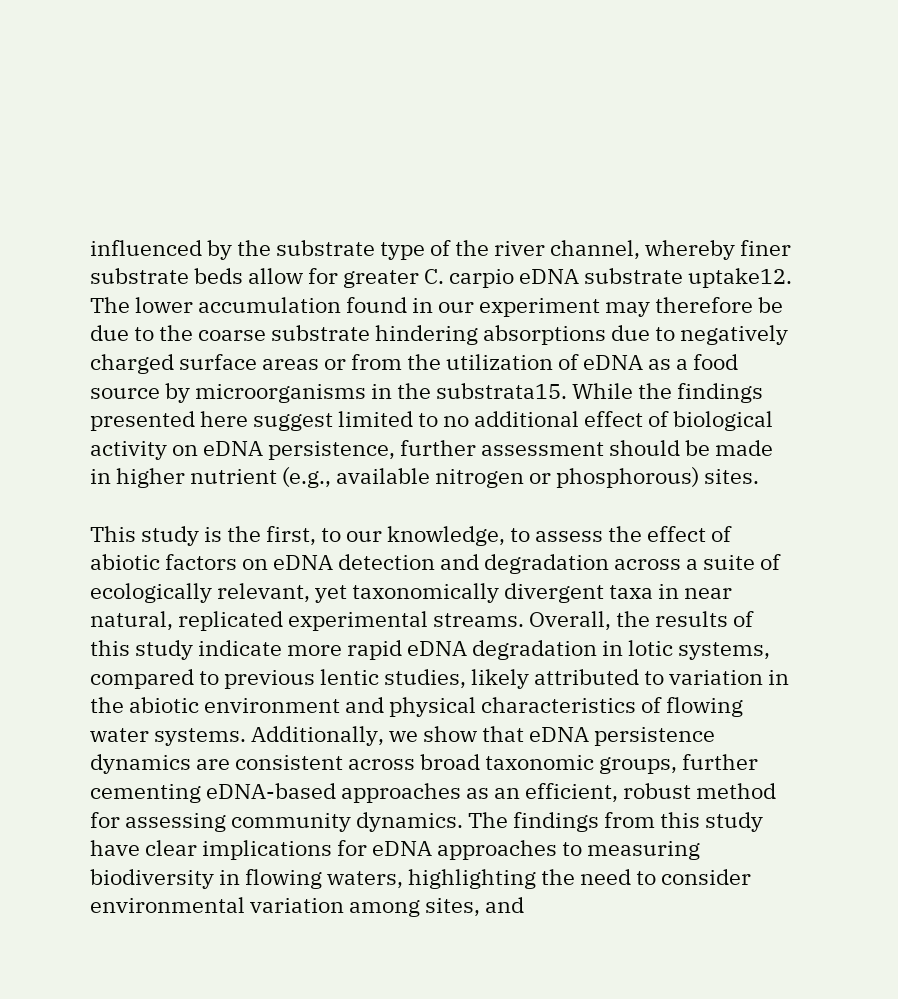influenced by the substrate type of the river channel, whereby finer substrate beds allow for greater C. carpio eDNA substrate uptake12. The lower accumulation found in our experiment may therefore be due to the coarse substrate hindering absorptions due to negatively charged surface areas or from the utilization of eDNA as a food source by microorganisms in the substrata15. While the findings presented here suggest limited to no additional effect of biological activity on eDNA persistence, further assessment should be made in higher nutrient (e.g., available nitrogen or phosphorous) sites.

This study is the first, to our knowledge, to assess the effect of abiotic factors on eDNA detection and degradation across a suite of ecologically relevant, yet taxonomically divergent taxa in near natural, replicated experimental streams. Overall, the results of this study indicate more rapid eDNA degradation in lotic systems, compared to previous lentic studies, likely attributed to variation in the abiotic environment and physical characteristics of flowing water systems. Additionally, we show that eDNA persistence dynamics are consistent across broad taxonomic groups, further cementing eDNA-based approaches as an efficient, robust method for assessing community dynamics. The findings from this study have clear implications for eDNA approaches to measuring biodiversity in flowing waters, highlighting the need to consider environmental variation among sites, and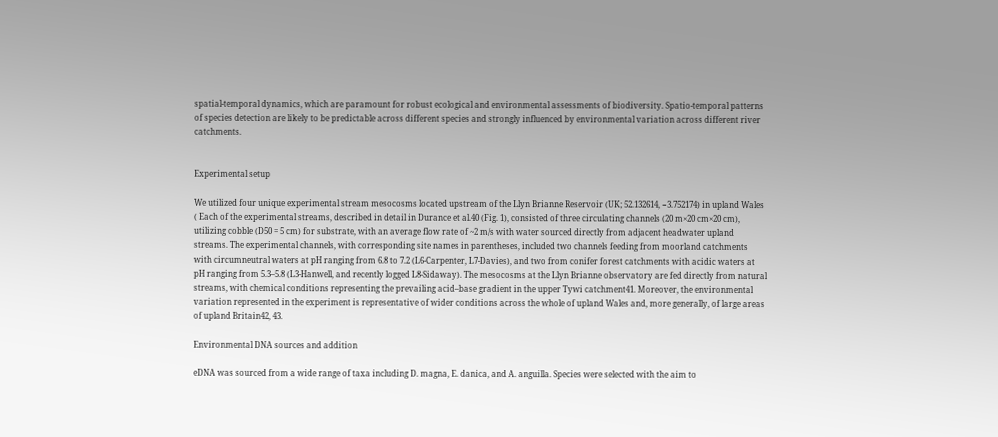spatial-temporal dynamics, which are paramount for robust ecological and environmental assessments of biodiversity. Spatio-temporal patterns of species detection are likely to be predictable across different species and strongly influenced by environmental variation across different river catchments.


Experimental setup

We utilized four unique experimental stream mesocosms located upstream of the Llyn Brianne Reservoir (UK; 52.132614, −3.752174) in upland Wales ( Each of the experimental streams, described in detail in Durance et al.40 (Fig. 1), consisted of three circulating channels (20 m×20 cm×20 cm), utilizing cobble (D50 = 5 cm) for substrate, with an average flow rate of ~2 m/s with water sourced directly from adjacent headwater upland streams. The experimental channels, with corresponding site names in parentheses, included two channels feeding from moorland catchments with circumneutral waters at pH ranging from 6.8 to 7.2 (L6-Carpenter, L7-Davies), and two from conifer forest catchments with acidic waters at pH ranging from 5.3–5.8 (L3-Hanwell, and recently logged L8-Sidaway). The mesocosms at the Llyn Brianne observatory are fed directly from natural streams, with chemical conditions representing the prevailing acid–base gradient in the upper Tywi catchment41. Moreover, the environmental variation represented in the experiment is representative of wider conditions across the whole of upland Wales and, more generally, of large areas of upland Britain42, 43.

Environmental DNA sources and addition

eDNA was sourced from a wide range of taxa including D. magna, E. danica, and A. anguilla. Species were selected with the aim to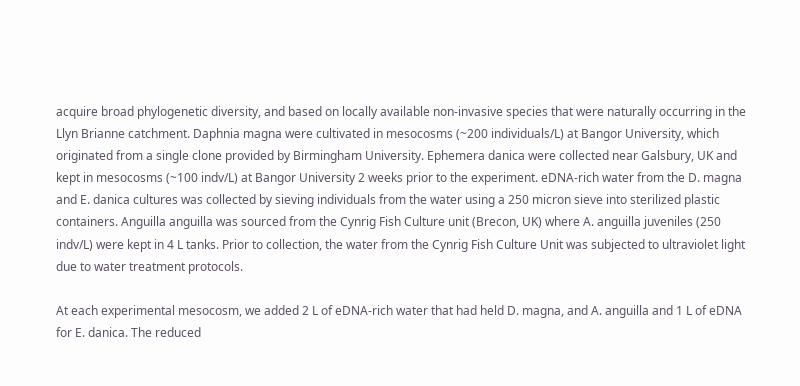acquire broad phylogenetic diversity, and based on locally available non-invasive species that were naturally occurring in the Llyn Brianne catchment. Daphnia magna were cultivated in mesocosms (~200 individuals/L) at Bangor University, which originated from a single clone provided by Birmingham University. Ephemera danica were collected near Galsbury, UK and kept in mesocosms (~100 indv/L) at Bangor University 2 weeks prior to the experiment. eDNA-rich water from the D. magna and E. danica cultures was collected by sieving individuals from the water using a 250 micron sieve into sterilized plastic containers. Anguilla anguilla was sourced from the Cynrig Fish Culture unit (Brecon, UK) where A. anguilla juveniles (250 indv/L) were kept in 4 L tanks. Prior to collection, the water from the Cynrig Fish Culture Unit was subjected to ultraviolet light due to water treatment protocols.

At each experimental mesocosm, we added 2 L of eDNA-rich water that had held D. magna, and A. anguilla and 1 L of eDNA for E. danica. The reduced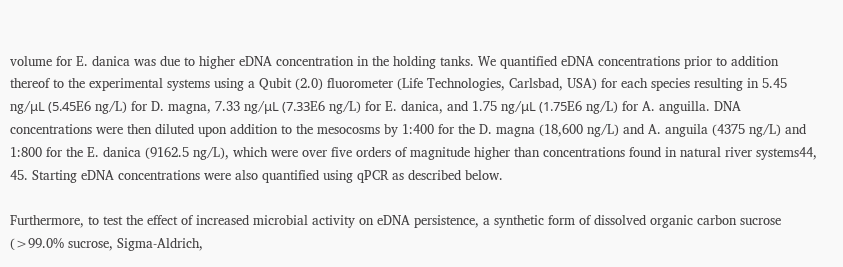volume for E. danica was due to higher eDNA concentration in the holding tanks. We quantified eDNA concentrations prior to addition thereof to the experimental systems using a Qubit (2.0) fluorometer (Life Technologies, Carlsbad, USA) for each species resulting in 5.45 ng/μL (5.45E6 ng/L) for D. magna, 7.33 ng/μL (7.33E6 ng/L) for E. danica, and 1.75 ng/μL (1.75E6 ng/L) for A. anguilla. DNA concentrations were then diluted upon addition to the mesocosms by 1:400 for the D. magna (18,600 ng/L) and A. anguila (4375 ng/L) and 1:800 for the E. danica (9162.5 ng/L), which were over five orders of magnitude higher than concentrations found in natural river systems44, 45. Starting eDNA concentrations were also quantified using qPCR as described below.

Furthermore, to test the effect of increased microbial activity on eDNA persistence, a synthetic form of dissolved organic carbon sucrose (>99.0% sucrose, Sigma-Aldrich,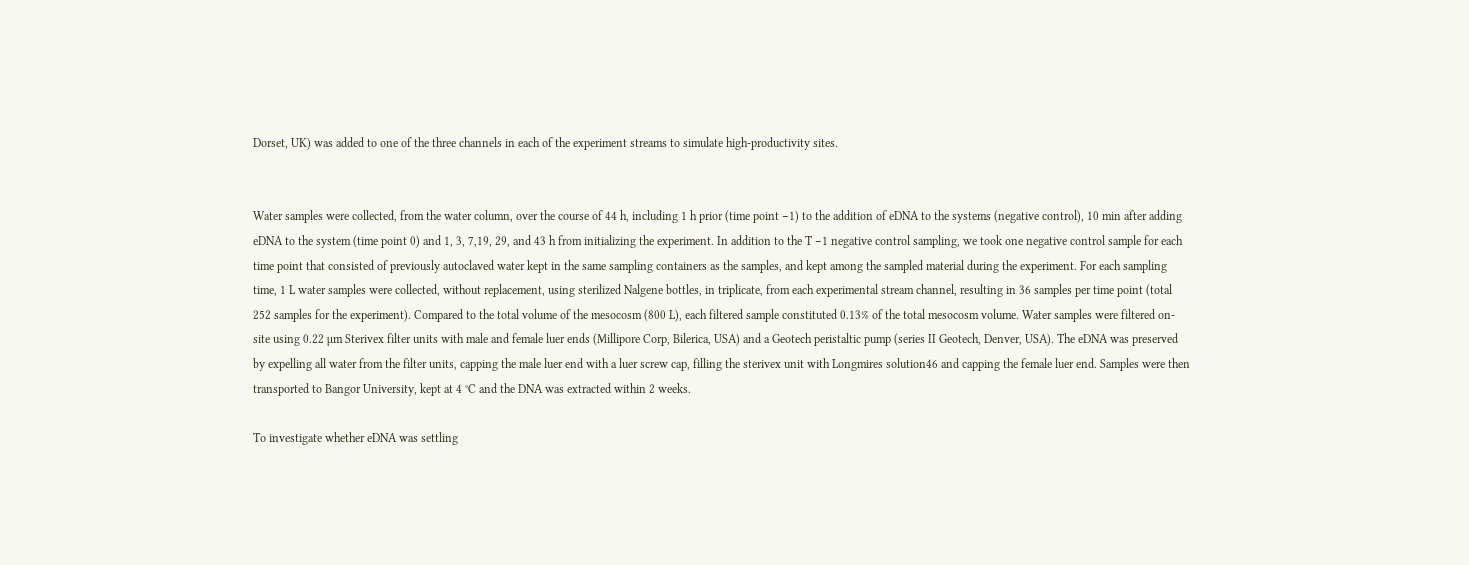Dorset, UK) was added to one of the three channels in each of the experiment streams to simulate high-productivity sites.


Water samples were collected, from the water column, over the course of 44 h, including 1 h prior (time point −1) to the addition of eDNA to the systems (negative control), 10 min after adding eDNA to the system (time point 0) and 1, 3, 7,19, 29, and 43 h from initializing the experiment. In addition to the T −1 negative control sampling, we took one negative control sample for each time point that consisted of previously autoclaved water kept in the same sampling containers as the samples, and kept among the sampled material during the experiment. For each sampling time, 1 L water samples were collected, without replacement, using sterilized Nalgene bottles, in triplicate, from each experimental stream channel, resulting in 36 samples per time point (total 252 samples for the experiment). Compared to the total volume of the mesocosm (800 L), each filtered sample constituted 0.13% of the total mesocosm volume. Water samples were filtered on-site using 0.22 µm Sterivex filter units with male and female luer ends (Millipore Corp, Bilerica, USA) and a Geotech peristaltic pump (series II Geotech, Denver, USA). The eDNA was preserved by expelling all water from the filter units, capping the male luer end with a luer screw cap, filling the sterivex unit with Longmires solution46 and capping the female luer end. Samples were then transported to Bangor University, kept at 4 °C and the DNA was extracted within 2 weeks.

To investigate whether eDNA was settling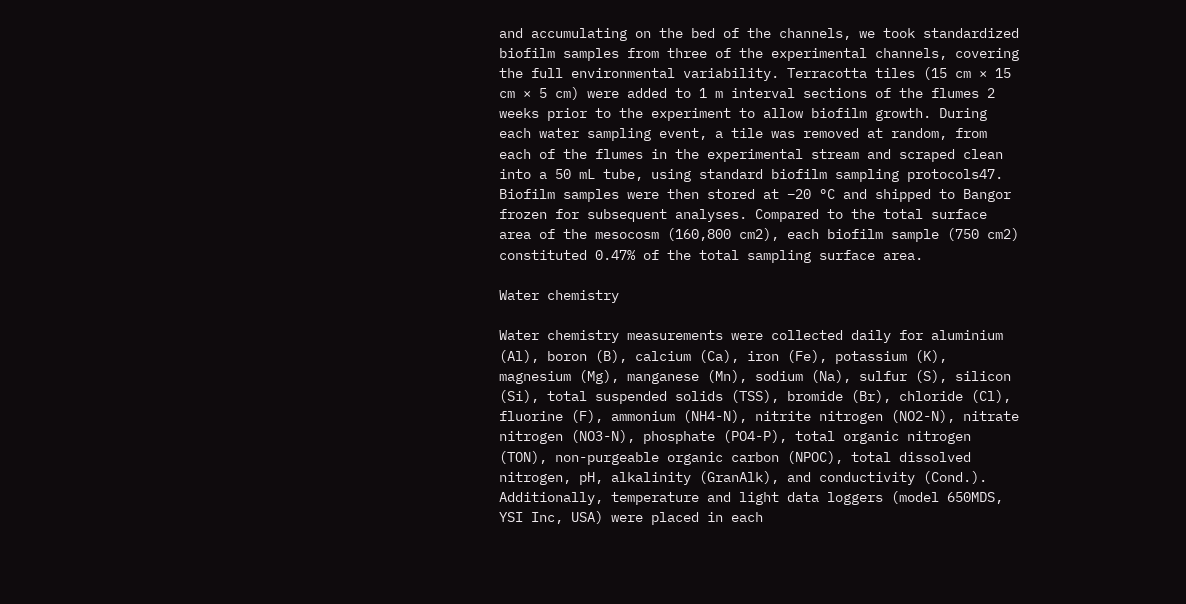and accumulating on the bed of the channels, we took standardized biofilm samples from three of the experimental channels, covering the full environmental variability. Terracotta tiles (15 cm × 15 cm × 5 cm) were added to 1 m interval sections of the flumes 2 weeks prior to the experiment to allow biofilm growth. During each water sampling event, a tile was removed at random, from each of the flumes in the experimental stream and scraped clean into a 50 mL tube, using standard biofilm sampling protocols47. Biofilm samples were then stored at −20 °C and shipped to Bangor frozen for subsequent analyses. Compared to the total surface area of the mesocosm (160,800 cm2), each biofilm sample (750 cm2) constituted 0.47% of the total sampling surface area.

Water chemistry

Water chemistry measurements were collected daily for aluminium (Al), boron (B), calcium (Ca), iron (Fe), potassium (K), magnesium (Mg), manganese (Mn), sodium (Na), sulfur (S), silicon (Si), total suspended solids (TSS), bromide (Br), chloride (Cl), fluorine (F), ammonium (NH4-N), nitrite nitrogen (NO2-N), nitrate nitrogen (NO3-N), phosphate (PO4-P), total organic nitrogen (TON), non-purgeable organic carbon (NPOC), total dissolved nitrogen, pH, alkalinity (GranAlk), and conductivity (Cond.). Additionally, temperature and light data loggers (model 650MDS, YSI Inc, USA) were placed in each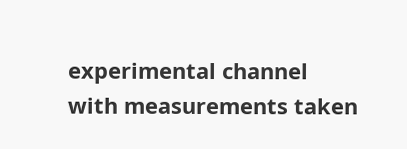experimental channel with measurements taken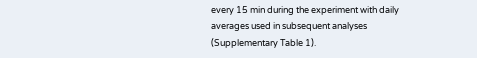every 15 min during the experiment with daily averages used in subsequent analyses (Supplementary Table 1).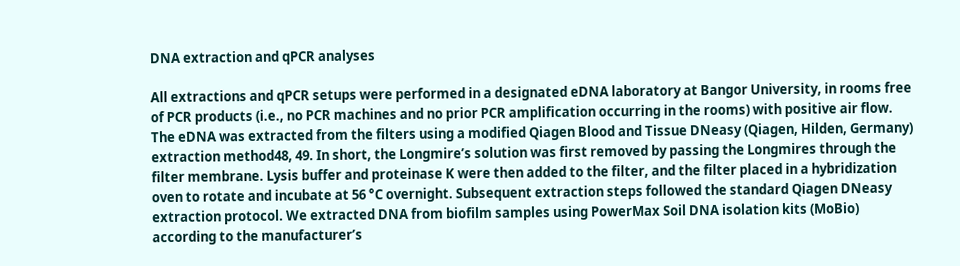DNA extraction and qPCR analyses

All extractions and qPCR setups were performed in a designated eDNA laboratory at Bangor University, in rooms free of PCR products (i.e., no PCR machines and no prior PCR amplification occurring in the rooms) with positive air flow. The eDNA was extracted from the filters using a modified Qiagen Blood and Tissue DNeasy (Qiagen, Hilden, Germany) extraction method48, 49. In short, the Longmire’s solution was first removed by passing the Longmires through the filter membrane. Lysis buffer and proteinase K were then added to the filter, and the filter placed in a hybridization oven to rotate and incubate at 56 °C overnight. Subsequent extraction steps followed the standard Qiagen DNeasy extraction protocol. We extracted DNA from biofilm samples using PowerMax Soil DNA isolation kits (MoBio) according to the manufacturer’s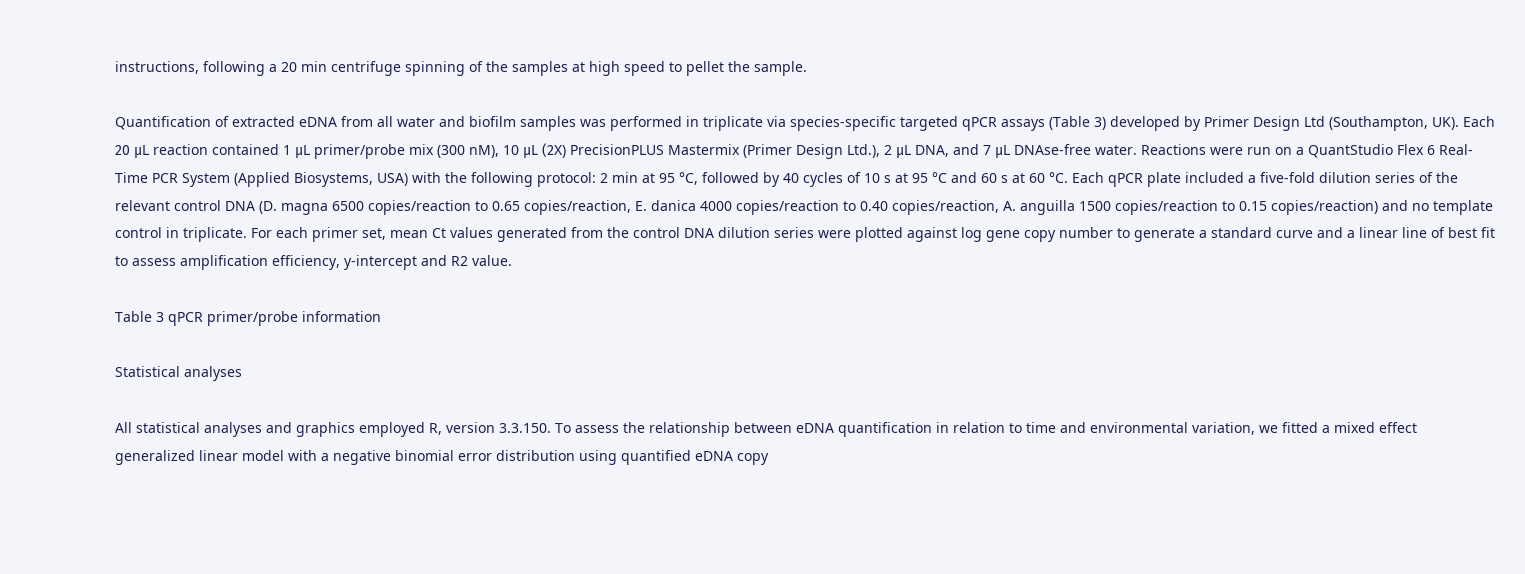instructions, following a 20 min centrifuge spinning of the samples at high speed to pellet the sample.

Quantification of extracted eDNA from all water and biofilm samples was performed in triplicate via species-specific targeted qPCR assays (Table 3) developed by Primer Design Ltd (Southampton, UK). Each 20 μL reaction contained 1 μL primer/probe mix (300 nM), 10 μL (2X) PrecisionPLUS Mastermix (Primer Design Ltd.), 2 μL DNA, and 7 μL DNAse-free water. Reactions were run on a QuantStudio Flex 6 Real-Time PCR System (Applied Biosystems, USA) with the following protocol: 2 min at 95 °C, followed by 40 cycles of 10 s at 95 °C and 60 s at 60 °C. Each qPCR plate included a five-fold dilution series of the relevant control DNA (D. magna 6500 copies/reaction to 0.65 copies/reaction, E. danica 4000 copies/reaction to 0.40 copies/reaction, A. anguilla 1500 copies/reaction to 0.15 copies/reaction) and no template control in triplicate. For each primer set, mean Ct values generated from the control DNA dilution series were plotted against log gene copy number to generate a standard curve and a linear line of best fit to assess amplification efficiency, y-intercept and R2 value.

Table 3 qPCR primer/probe information

Statistical analyses

All statistical analyses and graphics employed R, version 3.3.150. To assess the relationship between eDNA quantification in relation to time and environmental variation, we fitted a mixed effect generalized linear model with a negative binomial error distribution using quantified eDNA copy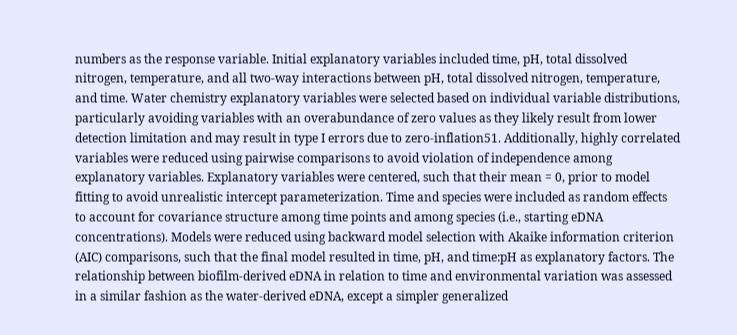numbers as the response variable. Initial explanatory variables included time, pH, total dissolved nitrogen, temperature, and all two-way interactions between pH, total dissolved nitrogen, temperature, and time. Water chemistry explanatory variables were selected based on individual variable distributions, particularly avoiding variables with an overabundance of zero values as they likely result from lower detection limitation and may result in type I errors due to zero-inflation51. Additionally, highly correlated variables were reduced using pairwise comparisons to avoid violation of independence among explanatory variables. Explanatory variables were centered, such that their mean = 0, prior to model fitting to avoid unrealistic intercept parameterization. Time and species were included as random effects to account for covariance structure among time points and among species (i.e., starting eDNA concentrations). Models were reduced using backward model selection with Akaike information criterion (AIC) comparisons, such that the final model resulted in time, pH, and time:pH as explanatory factors. The relationship between biofilm-derived eDNA in relation to time and environmental variation was assessed in a similar fashion as the water-derived eDNA, except a simpler generalized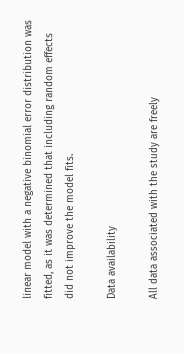linear model with a negative binomial error distribution was fitted, as it was determined that including random effects did not improve the model fits.

Data availability

All data associated with the study are freely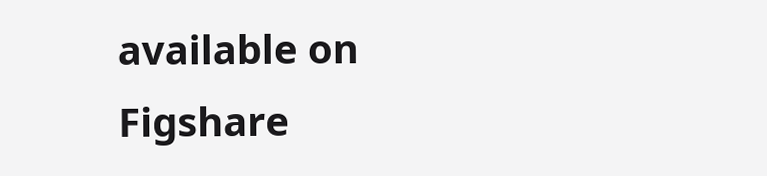available on Figshare